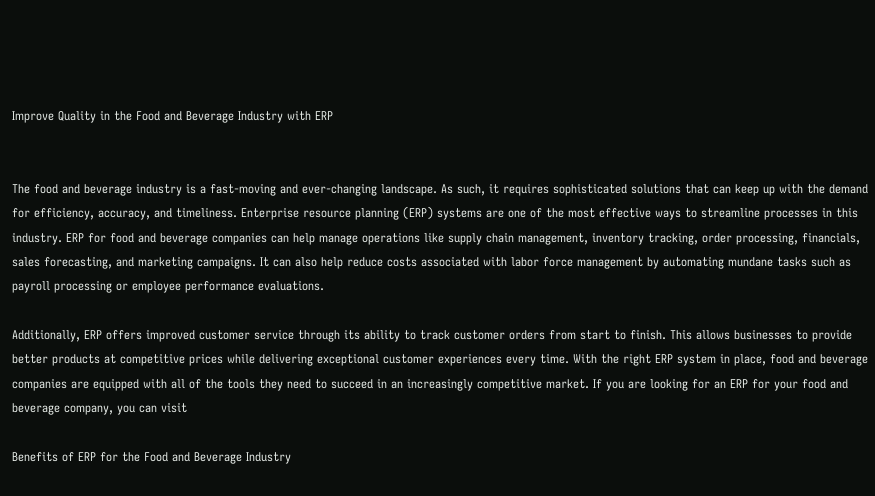Improve Quality in the Food and Beverage Industry with ERP


The food and beverage industry is a fast-moving and ever-changing landscape. As such, it requires sophisticated solutions that can keep up with the demand for efficiency, accuracy, and timeliness. Enterprise resource planning (ERP) systems are one of the most effective ways to streamline processes in this industry. ERP for food and beverage companies can help manage operations like supply chain management, inventory tracking, order processing, financials, sales forecasting, and marketing campaigns. It can also help reduce costs associated with labor force management by automating mundane tasks such as payroll processing or employee performance evaluations.

Additionally, ERP offers improved customer service through its ability to track customer orders from start to finish. This allows businesses to provide better products at competitive prices while delivering exceptional customer experiences every time. With the right ERP system in place, food and beverage companies are equipped with all of the tools they need to succeed in an increasingly competitive market. If you are looking for an ERP for your food and beverage company, you can visit

Benefits of ERP for the Food and Beverage Industry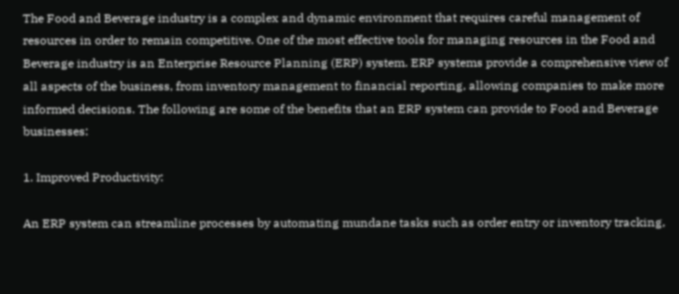The Food and Beverage industry is a complex and dynamic environment that requires careful management of resources in order to remain competitive. One of the most effective tools for managing resources in the Food and Beverage industry is an Enterprise Resource Planning (ERP) system. ERP systems provide a comprehensive view of all aspects of the business, from inventory management to financial reporting, allowing companies to make more informed decisions. The following are some of the benefits that an ERP system can provide to Food and Beverage businesses:

1. Improved Productivity:

An ERP system can streamline processes by automating mundane tasks such as order entry or inventory tracking,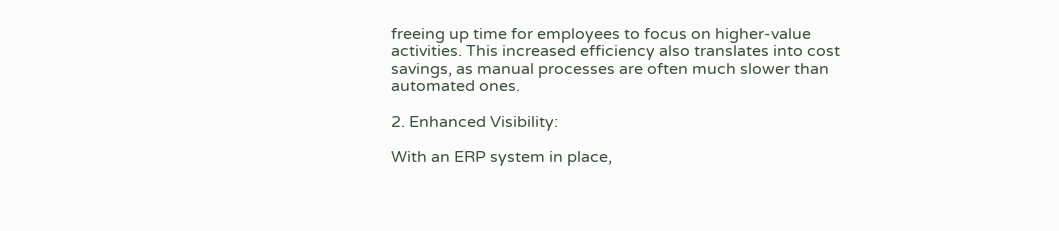freeing up time for employees to focus on higher-value activities. This increased efficiency also translates into cost savings, as manual processes are often much slower than automated ones.

2. Enhanced Visibility:

With an ERP system in place,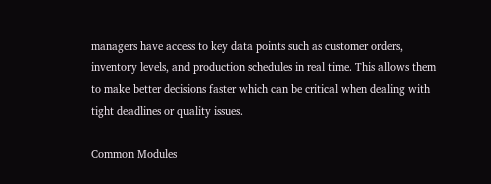managers have access to key data points such as customer orders, inventory levels, and production schedules in real time. This allows them to make better decisions faster which can be critical when dealing with tight deadlines or quality issues.

Common Modules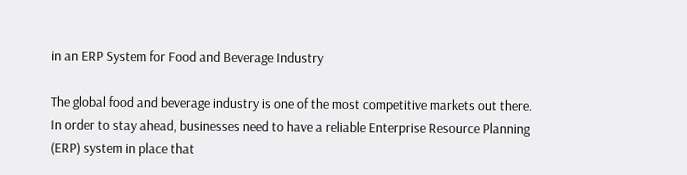in an ERP System for Food and Beverage Industry

The global food and beverage industry is one of the most competitive markets out there. In order to stay ahead, businesses need to have a reliable Enterprise Resource Planning (ERP) system in place that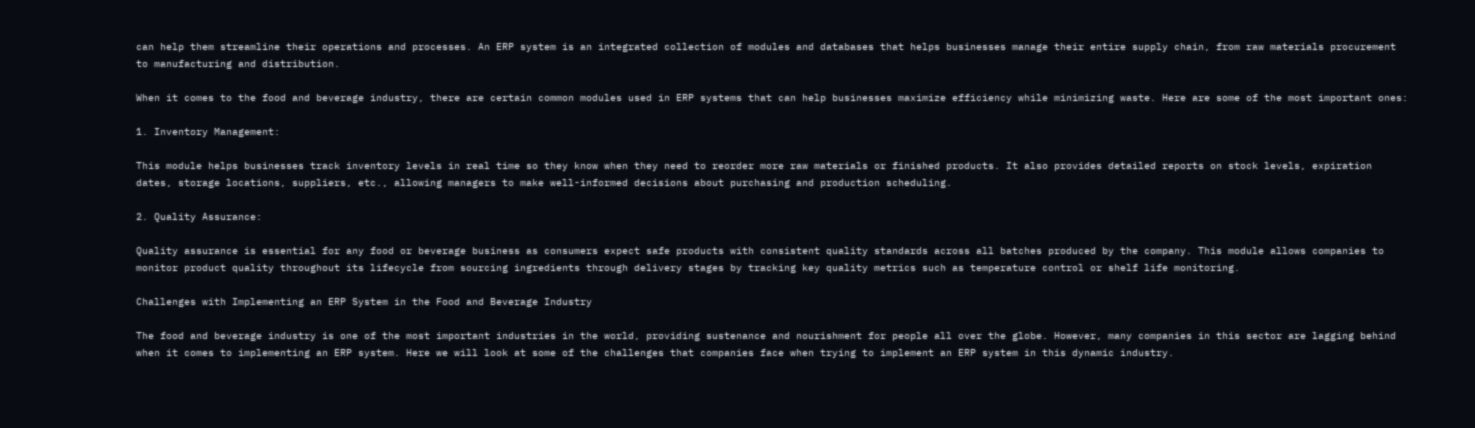can help them streamline their operations and processes. An ERP system is an integrated collection of modules and databases that helps businesses manage their entire supply chain, from raw materials procurement to manufacturing and distribution.

When it comes to the food and beverage industry, there are certain common modules used in ERP systems that can help businesses maximize efficiency while minimizing waste. Here are some of the most important ones:

1. Inventory Management:

This module helps businesses track inventory levels in real time so they know when they need to reorder more raw materials or finished products. It also provides detailed reports on stock levels, expiration dates, storage locations, suppliers, etc., allowing managers to make well-informed decisions about purchasing and production scheduling.

2. Quality Assurance:

Quality assurance is essential for any food or beverage business as consumers expect safe products with consistent quality standards across all batches produced by the company. This module allows companies to monitor product quality throughout its lifecycle from sourcing ingredients through delivery stages by tracking key quality metrics such as temperature control or shelf life monitoring.

Challenges with Implementing an ERP System in the Food and Beverage Industry

The food and beverage industry is one of the most important industries in the world, providing sustenance and nourishment for people all over the globe. However, many companies in this sector are lagging behind when it comes to implementing an ERP system. Here we will look at some of the challenges that companies face when trying to implement an ERP system in this dynamic industry.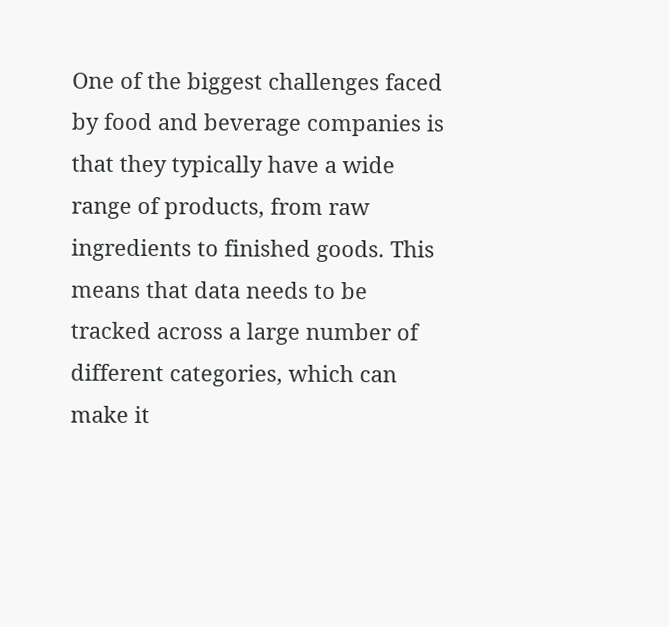One of the biggest challenges faced by food and beverage companies is that they typically have a wide range of products, from raw ingredients to finished goods. This means that data needs to be tracked across a large number of different categories, which can make it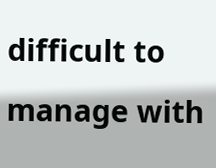difficult to manage with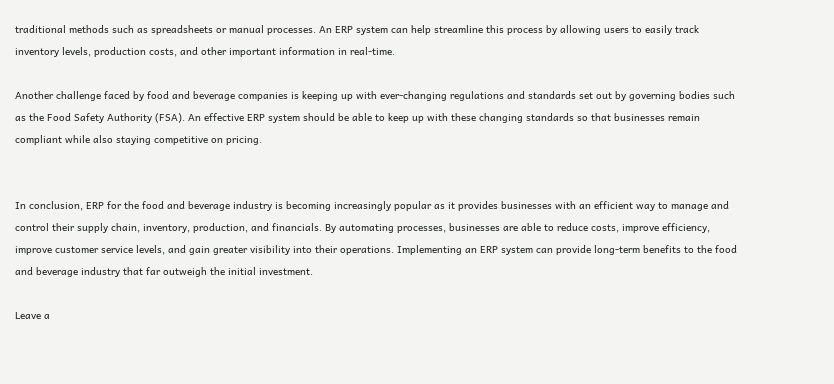traditional methods such as spreadsheets or manual processes. An ERP system can help streamline this process by allowing users to easily track inventory levels, production costs, and other important information in real-time.

Another challenge faced by food and beverage companies is keeping up with ever-changing regulations and standards set out by governing bodies such as the Food Safety Authority (FSA). An effective ERP system should be able to keep up with these changing standards so that businesses remain compliant while also staying competitive on pricing.


In conclusion, ERP for the food and beverage industry is becoming increasingly popular as it provides businesses with an efficient way to manage and control their supply chain, inventory, production, and financials. By automating processes, businesses are able to reduce costs, improve efficiency, improve customer service levels, and gain greater visibility into their operations. Implementing an ERP system can provide long-term benefits to the food and beverage industry that far outweigh the initial investment.

Leave a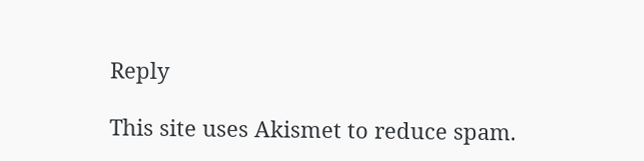Reply

This site uses Akismet to reduce spam.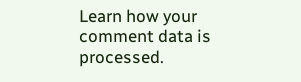Learn how your comment data is processed.